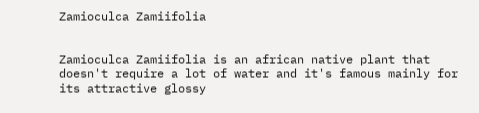Zamioculca Zamiifolia


Zamioculca Zamiifolia is an african native plant that doesn't require a lot of water and it's famous mainly for its attractive glossy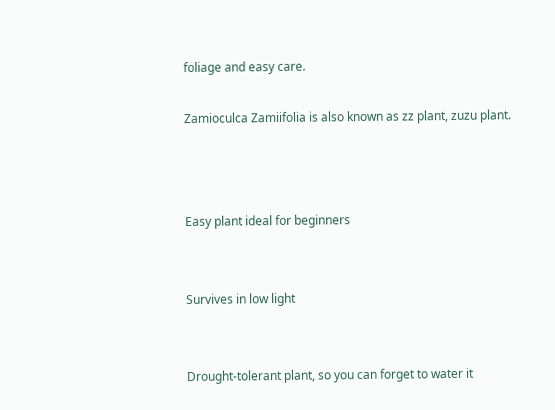foliage and easy care.

Zamioculca Zamiifolia is also known as zz plant, zuzu plant.



Easy plant ideal for beginners


Survives in low light


Drought-tolerant plant, so you can forget to water it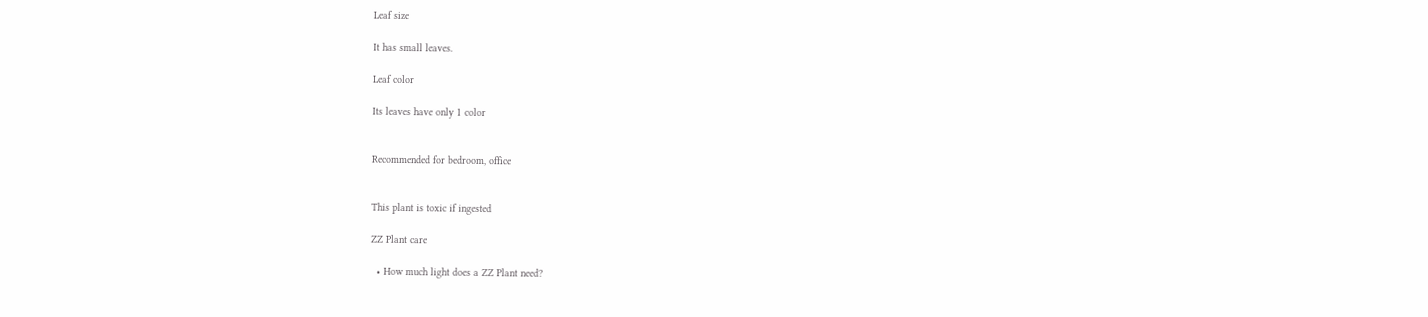Leaf size

It has small leaves.

Leaf color

Its leaves have only 1 color


Recommended for bedroom, office


This plant is toxic if ingested

ZZ Plant care

  • How much light does a ZZ Plant need?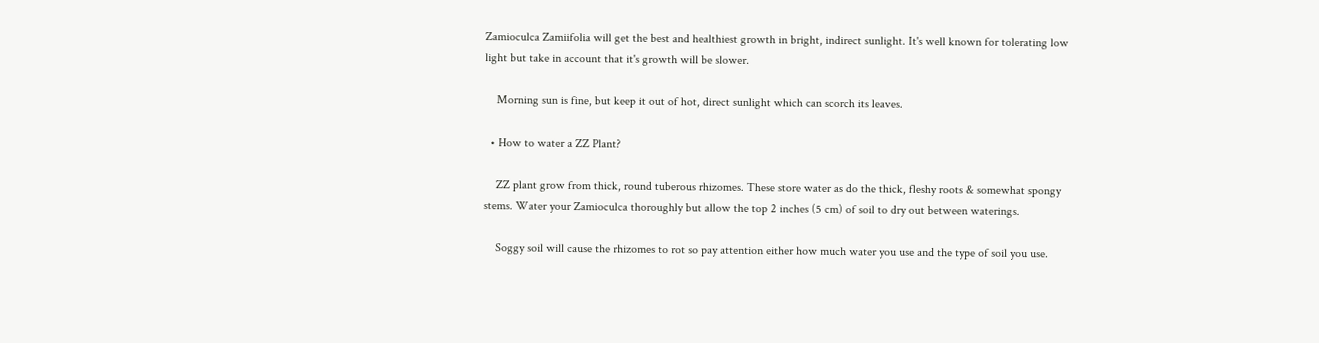Zamioculca Zamiifolia will get the best and healthiest growth in bright, indirect sunlight. It's well known for tolerating low light but take in account that it's growth will be slower.

    Morning sun is fine, but keep it out of hot, direct sunlight which can scorch its leaves.

  • How to water a ZZ Plant?

    ZZ plant grow from thick, round tuberous rhizomes. These store water as do the thick, fleshy roots & somewhat spongy stems. Water your Zamioculca thoroughly but allow the top 2 inches (5 cm) of soil to dry out between waterings.

    Soggy soil will cause the rhizomes to rot so pay attention either how much water you use and the type of soil you use.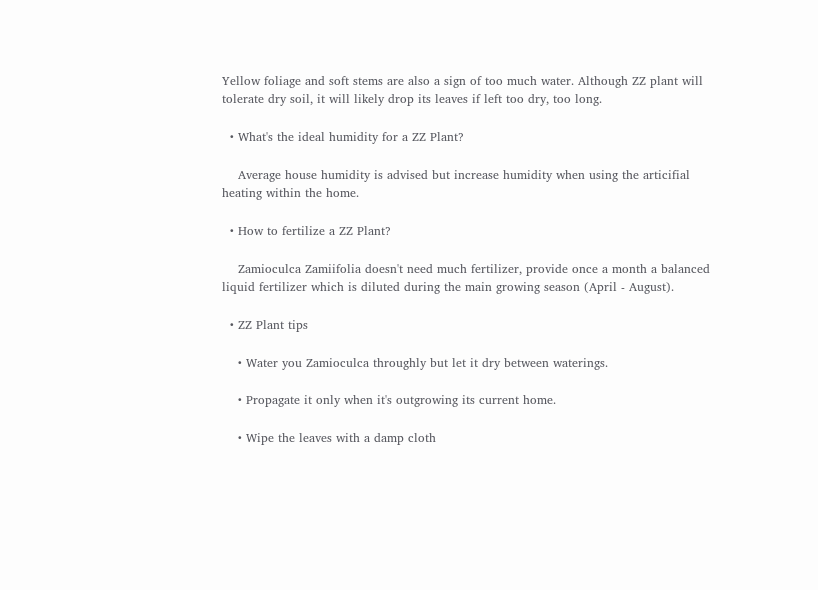Yellow foliage and soft stems are also a sign of too much water. Although ZZ plant will tolerate dry soil, it will likely drop its leaves if left too dry, too long.

  • What's the ideal humidity for a ZZ Plant?

    Average house humidity is advised but increase humidity when using the articifial heating within the home.

  • How to fertilize a ZZ Plant?

    Zamioculca Zamiifolia doesn't need much fertilizer, provide once a month a balanced liquid fertilizer which is diluted during the main growing season (April - August).

  • ZZ Plant tips

    • Water you Zamioculca throughly but let it dry between waterings.

    • Propagate it only when it's outgrowing its current home.

    • Wipe the leaves with a damp cloth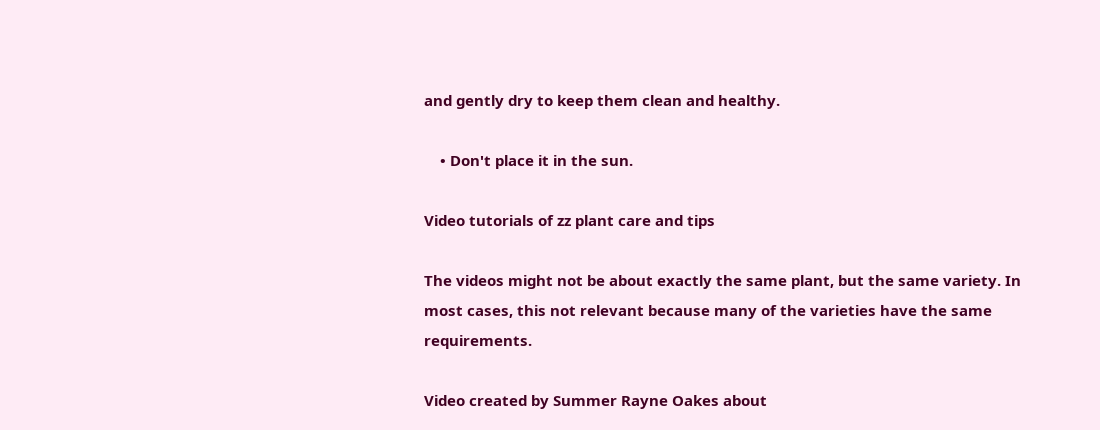and gently dry to keep them clean and healthy.

    • Don't place it in the sun.

Video tutorials of zz plant care and tips

The videos might not be about exactly the same plant, but the same variety. In most cases, this not relevant because many of the varieties have the same requirements.

Video created by Summer Rayne Oakes about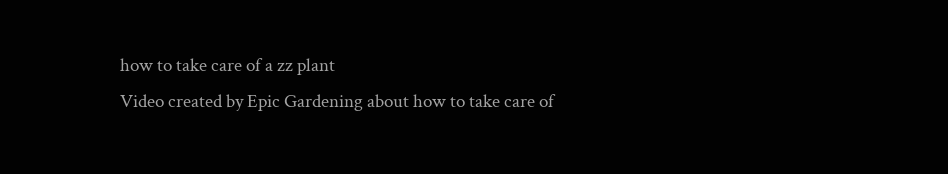how to take care of a zz plant
Video created by Epic Gardening about how to take care of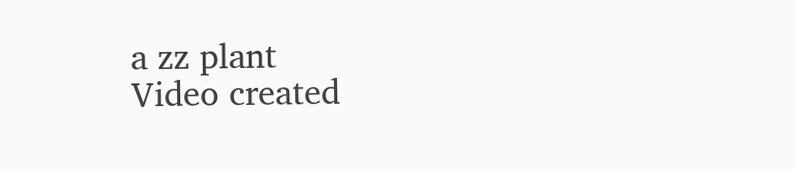a zz plant
Video created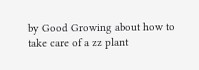by Good Growing about how to take care of a zz plant